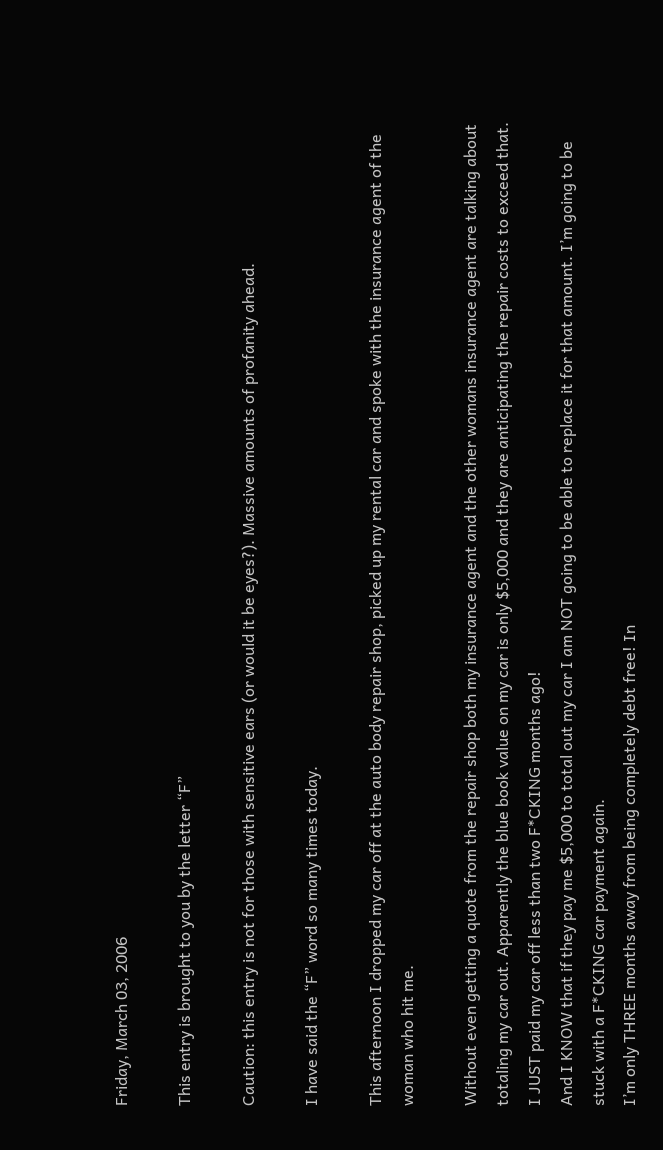Friday, March 03, 2006

This entry is brought to you by the letter “F”

Caution: this entry is not for those with sensitive ears (or would it be eyes?). Massive amounts of profanity ahead.

I have said the “F” word so many times today.

This afternoon I dropped my car off at the auto body repair shop, picked up my rental car and spoke with the insurance agent of the woman who hit me.

Without even getting a quote from the repair shop both my insurance agent and the other womans insurance agent are talking about totaling my car out. Apparently the blue book value on my car is only $5,000 and they are anticipating the repair costs to exceed that.
I JUST paid my car off less than two F*CKING months ago!
And I KNOW that if they pay me $5,000 to total out my car I am NOT going to be able to replace it for that amount. I’m going to be stuck with a F*CKING car payment again.
I’m only THREE months away from being completely debt free! In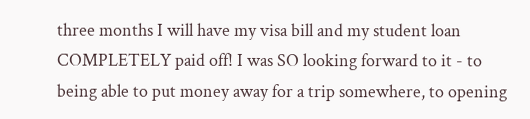three months I will have my visa bill and my student loan COMPLETELY paid off! I was SO looking forward to it - to being able to put money away for a trip somewhere, to opening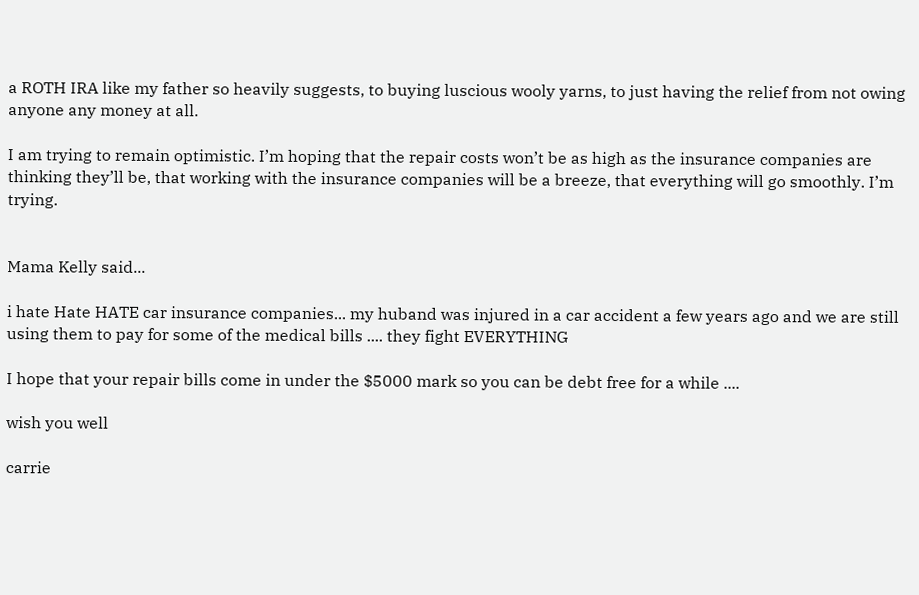a ROTH IRA like my father so heavily suggests, to buying luscious wooly yarns, to just having the relief from not owing anyone any money at all.

I am trying to remain optimistic. I’m hoping that the repair costs won’t be as high as the insurance companies are thinking they’ll be, that working with the insurance companies will be a breeze, that everything will go smoothly. I’m trying.


Mama Kelly said...

i hate Hate HATE car insurance companies... my huband was injured in a car accident a few years ago and we are still using them to pay for some of the medical bills .... they fight EVERYTHING

I hope that your repair bills come in under the $5000 mark so you can be debt free for a while ....

wish you well

carrie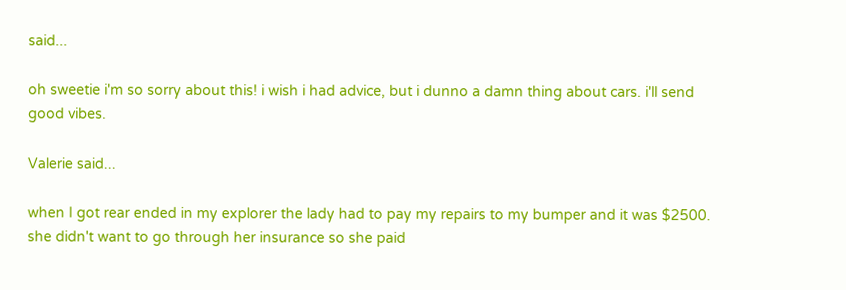said...

oh sweetie i'm so sorry about this! i wish i had advice, but i dunno a damn thing about cars. i'll send good vibes.

Valerie said...

when I got rear ended in my explorer the lady had to pay my repairs to my bumper and it was $2500. she didn't want to go through her insurance so she paid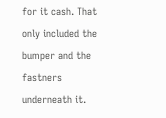for it cash. That only included the bumper and the fastners underneath it.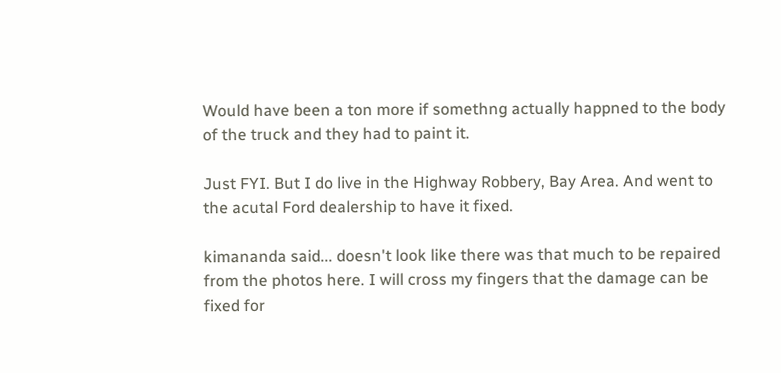Would have been a ton more if somethng actually happned to the body of the truck and they had to paint it.

Just FYI. But I do live in the Highway Robbery, Bay Area. And went to the acutal Ford dealership to have it fixed.

kimananda said... doesn't look like there was that much to be repaired from the photos here. I will cross my fingers that the damage can be fixed for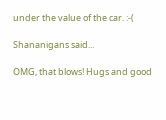under the value of the car. :-(

Shananigans said...

OMG, that blows! Hugs and good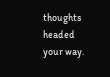thoughts headed your way.